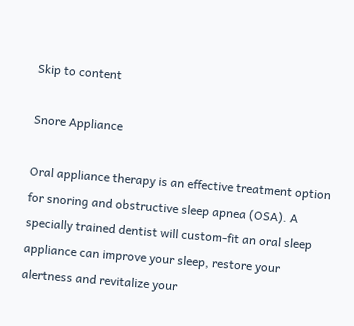Skip to content

Snore Appliance

Oral appliance therapy is an effective treatment option for snoring and obstructive sleep apnea (OSA). A specially trained dentist will custom-fit an oral sleep appliance can improve your sleep, restore your alertness and revitalize your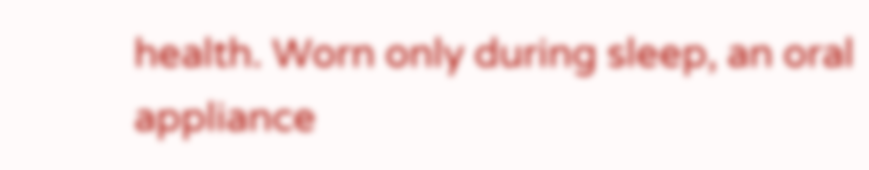health. Worn only during sleep, an oral appliance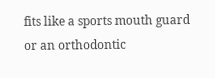fits like a sports mouth guard or an orthodontic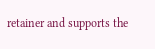retainer and supports the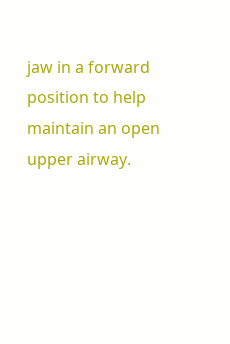jaw in a forward position to help maintain an open upper airway.